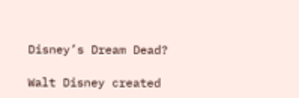Disney’s Dream Dead?

Walt Disney created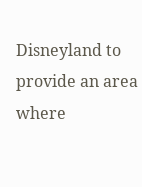Disneyland to provide an area where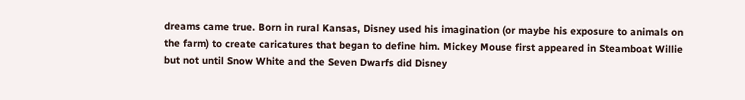dreams came true. Born in rural Kansas, Disney used his imagination (or maybe his exposure to animals on the farm) to create caricatures that began to define him. Mickey Mouse first appeared in Steamboat Willie but not until Snow White and the Seven Dwarfs did Disney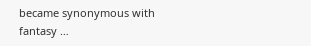became synonymous with fantasy …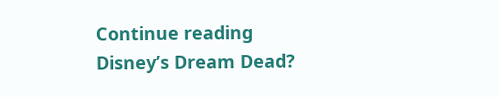Continue reading Disney’s Dream Dead?